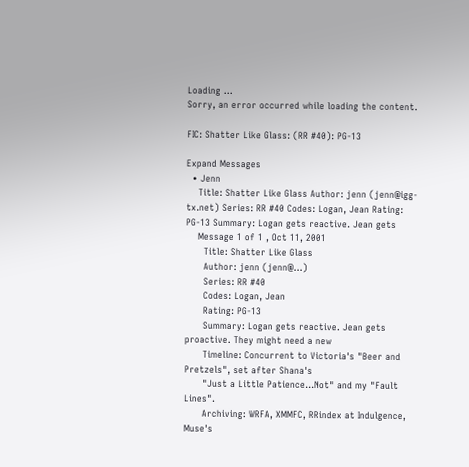Loading ...
Sorry, an error occurred while loading the content.

FIC: Shatter Like Glass: (RR #40): PG-13

Expand Messages
  • Jenn
    Title: Shatter Like Glass Author: jenn (jenn@igg-tx.net) Series: RR #40 Codes: Logan, Jean Rating: PG-13 Summary: Logan gets reactive. Jean gets
    Message 1 of 1 , Oct 11, 2001
      Title: Shatter Like Glass
      Author: jenn (jenn@...)
      Series: RR #40
      Codes: Logan, Jean
      Rating: PG-13
      Summary: Logan gets reactive. Jean gets proactive. They might need a new
      Timeline: Concurrent to Victoria's "Beer and Pretzels", set after Shana's
      "Just a Little Patience...Not" and my "Fault Lines".
      Archiving: WRFA, XMMFC, RRindex at Indulgence, Muse's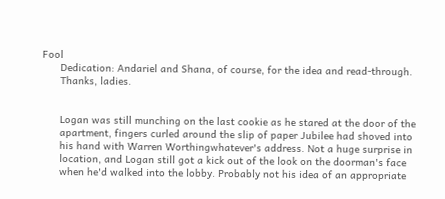Fool
      Dedication: Andariel and Shana, of course, for the idea and read-through.
      Thanks, ladies.


      Logan was still munching on the last cookie as he stared at the door of the
      apartment, fingers curled around the slip of paper Jubilee had shoved into
      his hand with Warren Worthingwhatever's address. Not a huge surprise in
      location, and Logan still got a kick out of the look on the doorman's face
      when he'd walked into the lobby. Probably not his idea of an appropriate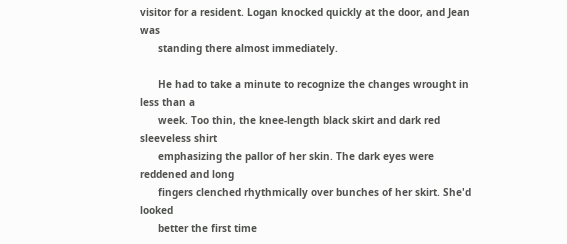visitor for a resident. Logan knocked quickly at the door, and Jean was
      standing there almost immediately.

      He had to take a minute to recognize the changes wrought in less than a
      week. Too thin, the knee-length black skirt and dark red sleeveless shirt
      emphasizing the pallor of her skin. The dark eyes were reddened and long
      fingers clenched rhythmically over bunches of her skirt. She'd looked
      better the first time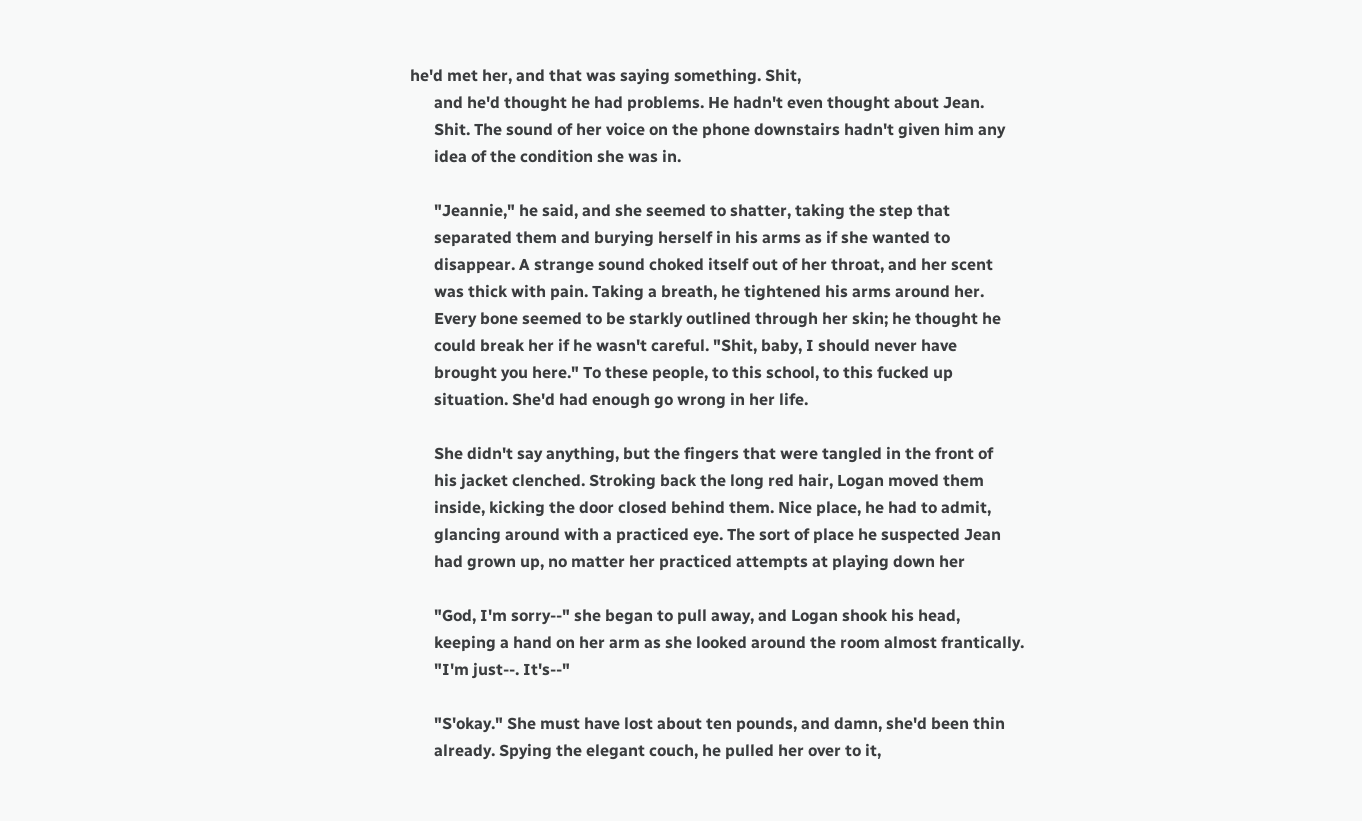he'd met her, and that was saying something. Shit,
      and he'd thought he had problems. He hadn't even thought about Jean.
      Shit. The sound of her voice on the phone downstairs hadn't given him any
      idea of the condition she was in.

      "Jeannie," he said, and she seemed to shatter, taking the step that
      separated them and burying herself in his arms as if she wanted to
      disappear. A strange sound choked itself out of her throat, and her scent
      was thick with pain. Taking a breath, he tightened his arms around her.
      Every bone seemed to be starkly outlined through her skin; he thought he
      could break her if he wasn't careful. "Shit, baby, I should never have
      brought you here." To these people, to this school, to this fucked up
      situation. She'd had enough go wrong in her life.

      She didn't say anything, but the fingers that were tangled in the front of
      his jacket clenched. Stroking back the long red hair, Logan moved them
      inside, kicking the door closed behind them. Nice place, he had to admit,
      glancing around with a practiced eye. The sort of place he suspected Jean
      had grown up, no matter her practiced attempts at playing down her

      "God, I'm sorry--" she began to pull away, and Logan shook his head,
      keeping a hand on her arm as she looked around the room almost frantically.
      "I'm just--. It's--"

      "S'okay." She must have lost about ten pounds, and damn, she'd been thin
      already. Spying the elegant couch, he pulled her over to it,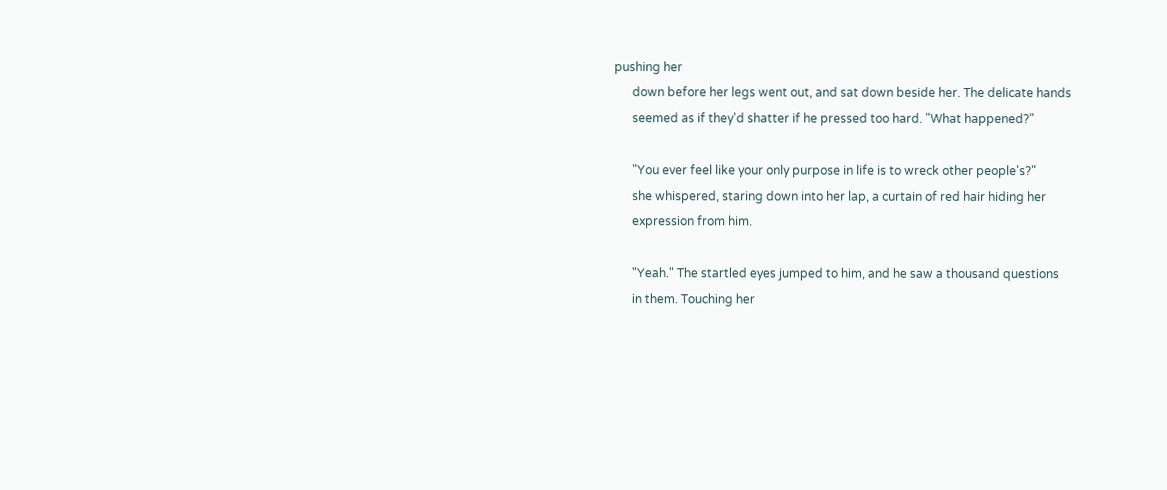pushing her
      down before her legs went out, and sat down beside her. The delicate hands
      seemed as if they'd shatter if he pressed too hard. "What happened?"

      "You ever feel like your only purpose in life is to wreck other people's?"
      she whispered, staring down into her lap, a curtain of red hair hiding her
      expression from him.

      "Yeah." The startled eyes jumped to him, and he saw a thousand questions
      in them. Touching her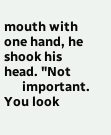mouth with one hand, he shook his head. "Not
      important. You look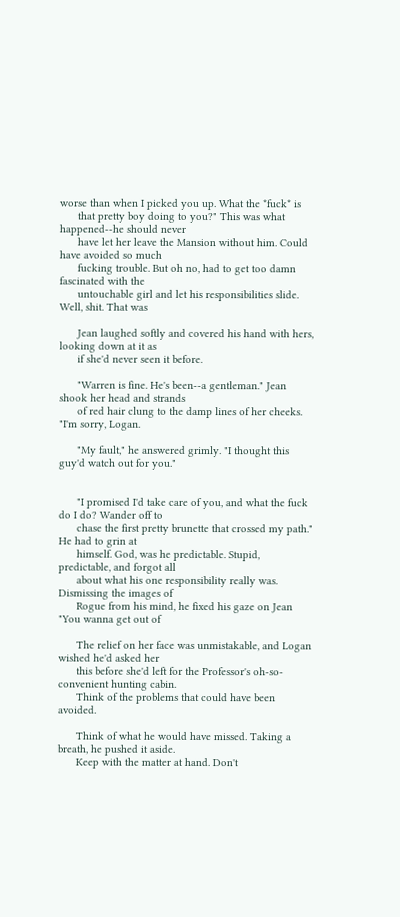worse than when I picked you up. What the *fuck* is
      that pretty boy doing to you?" This was what happened--he should never
      have let her leave the Mansion without him. Could have avoided so much
      fucking trouble. But oh no, had to get too damn fascinated with the
      untouchable girl and let his responsibilities slide. Well, shit. That was

      Jean laughed softly and covered his hand with hers, looking down at it as
      if she'd never seen it before.

      "Warren is fine. He's been--a gentleman." Jean shook her head and strands
      of red hair clung to the damp lines of her cheeks. "I'm sorry, Logan.

      "My fault," he answered grimly. "I thought this guy'd watch out for you."


      "I promised I'd take care of you, and what the fuck do I do? Wander off to
      chase the first pretty brunette that crossed my path." He had to grin at
      himself. God, was he predictable. Stupid, predictable, and forgot all
      about what his one responsibility really was. Dismissing the images of
      Rogue from his mind, he fixed his gaze on Jean "You wanna get out of

      The relief on her face was unmistakable, and Logan wished he'd asked her
      this before she'd left for the Professor's oh-so-convenient hunting cabin.
      Think of the problems that could have been avoided.

      Think of what he would have missed. Taking a breath, he pushed it aside.
      Keep with the matter at hand. Don't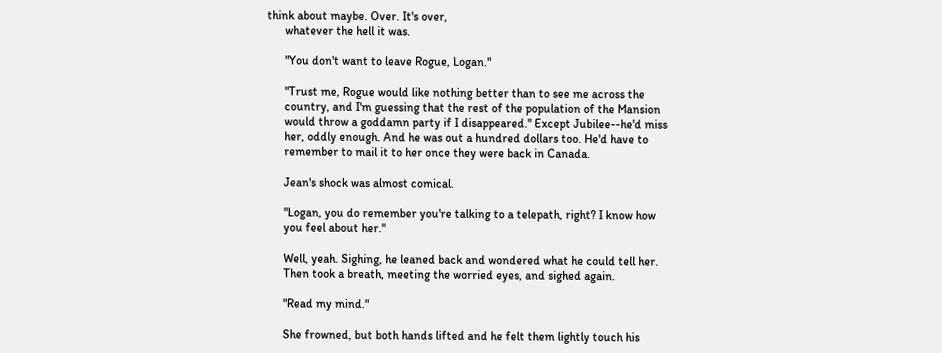think about maybe. Over. It's over,
      whatever the hell it was.

      "You don't want to leave Rogue, Logan."

      "Trust me, Rogue would like nothing better than to see me across the
      country, and I'm guessing that the rest of the population of the Mansion
      would throw a goddamn party if I disappeared." Except Jubilee--he'd miss
      her, oddly enough. And he was out a hundred dollars too. He'd have to
      remember to mail it to her once they were back in Canada.

      Jean's shock was almost comical.

      "Logan, you do remember you're talking to a telepath, right? I know how
      you feel about her."

      Well, yeah. Sighing, he leaned back and wondered what he could tell her.
      Then took a breath, meeting the worried eyes, and sighed again.

      "Read my mind."

      She frowned, but both hands lifted and he felt them lightly touch his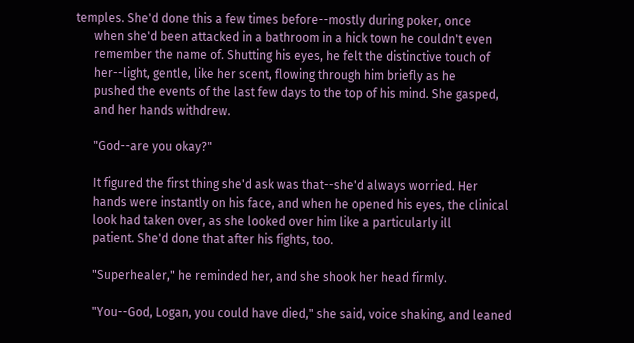temples. She'd done this a few times before--mostly during poker, once
      when she'd been attacked in a bathroom in a hick town he couldn't even
      remember the name of. Shutting his eyes, he felt the distinctive touch of
      her--light, gentle, like her scent, flowing through him briefly as he
      pushed the events of the last few days to the top of his mind. She gasped,
      and her hands withdrew.

      "God--are you okay?"

      It figured the first thing she'd ask was that--she'd always worried. Her
      hands were instantly on his face, and when he opened his eyes, the clinical
      look had taken over, as she looked over him like a particularly ill
      patient. She'd done that after his fights, too.

      "Superhealer," he reminded her, and she shook her head firmly.

      "You--God, Logan, you could have died," she said, voice shaking, and leaned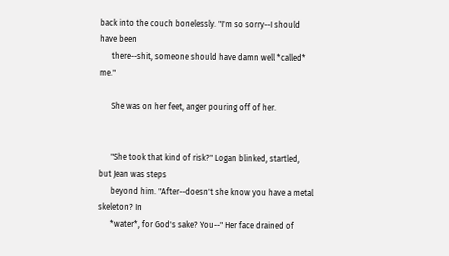back into the couch bonelessly. "I'm so sorry--I should have been
      there--shit, someone should have damn well *called* me."

      She was on her feet, anger pouring off of her.


      "She took that kind of risk?" Logan blinked, startled, but Jean was steps
      beyond him. "After--doesn't she know you have a metal skeleton? In
      *water*, for God's sake? You--" Her face drained of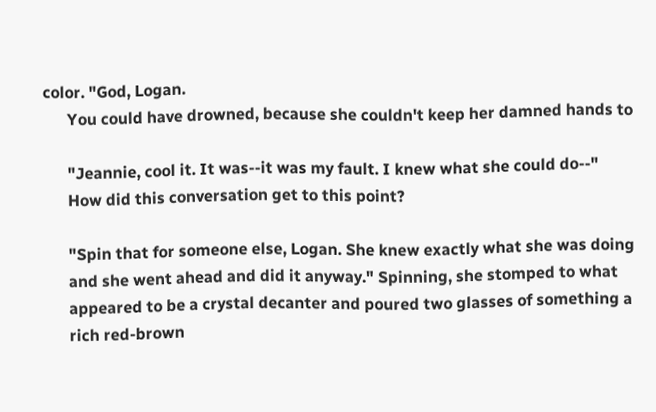color. "God, Logan.
      You could have drowned, because she couldn't keep her damned hands to

      "Jeannie, cool it. It was--it was my fault. I knew what she could do--"
      How did this conversation get to this point?

      "Spin that for someone else, Logan. She knew exactly what she was doing
      and she went ahead and did it anyway." Spinning, she stomped to what
      appeared to be a crystal decanter and poured two glasses of something a
      rich red-brown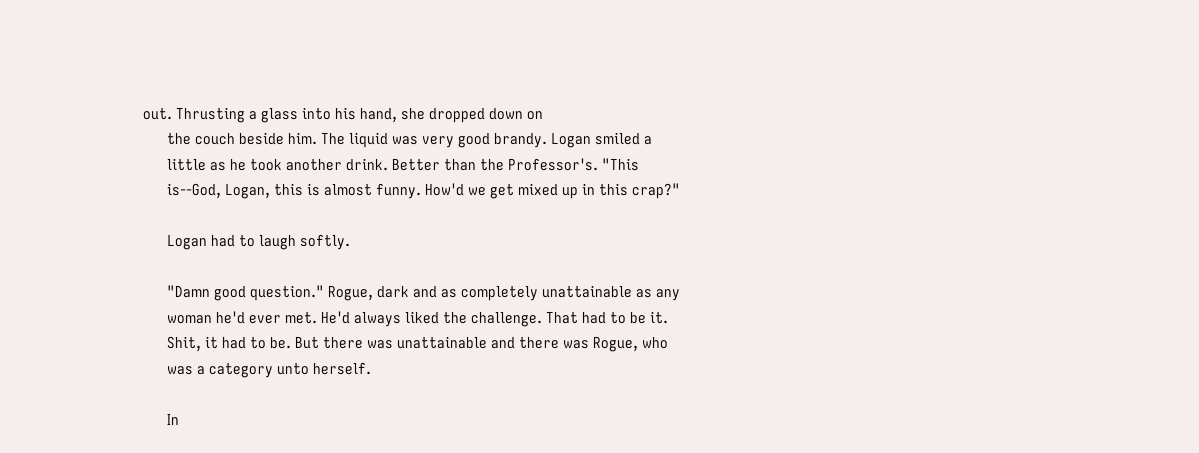out. Thrusting a glass into his hand, she dropped down on
      the couch beside him. The liquid was very good brandy. Logan smiled a
      little as he took another drink. Better than the Professor's. "This
      is--God, Logan, this is almost funny. How'd we get mixed up in this crap?"

      Logan had to laugh softly.

      "Damn good question." Rogue, dark and as completely unattainable as any
      woman he'd ever met. He'd always liked the challenge. That had to be it.
      Shit, it had to be. But there was unattainable and there was Rogue, who
      was a category unto herself.

      In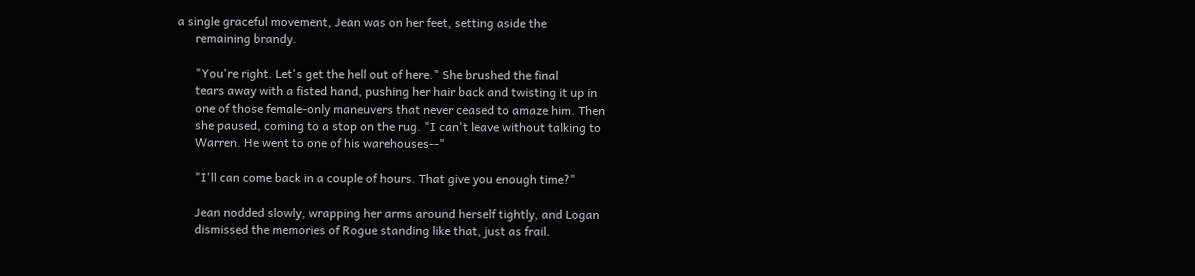a single graceful movement, Jean was on her feet, setting aside the
      remaining brandy.

      "You're right. Let's get the hell out of here." She brushed the final
      tears away with a fisted hand, pushing her hair back and twisting it up in
      one of those female-only maneuvers that never ceased to amaze him. Then
      she paused, coming to a stop on the rug. "I can't leave without talking to
      Warren. He went to one of his warehouses--"

      "I'll can come back in a couple of hours. That give you enough time?"

      Jean nodded slowly, wrapping her arms around herself tightly, and Logan
      dismissed the memories of Rogue standing like that, just as frail.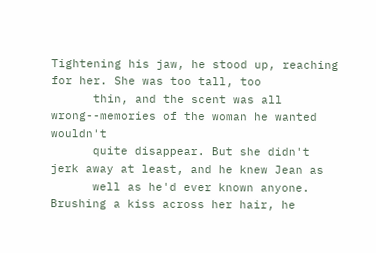Tightening his jaw, he stood up, reaching for her. She was too tall, too
      thin, and the scent was all wrong--memories of the woman he wanted wouldn't
      quite disappear. But she didn't jerk away at least, and he knew Jean as
      well as he'd ever known anyone. Brushing a kiss across her hair, he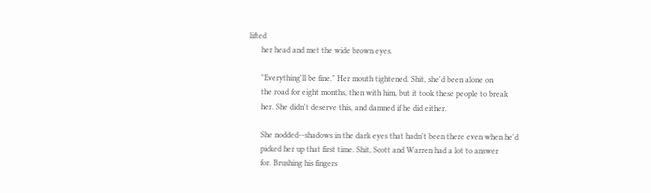lifted
      her head and met the wide brown eyes.

      "Everything'll be fine." Her mouth tightened. Shit, she'd been alone on
      the road for eight months, then with him, but it took these people to break
      her. She didn't deserve this, and damned if he did either.

      She nodded--shadows in the dark eyes that hadn't been there even when he'd
      picked her up that first time. Shit, Scott and Warren had a lot to answer
      for. Brushing his fingers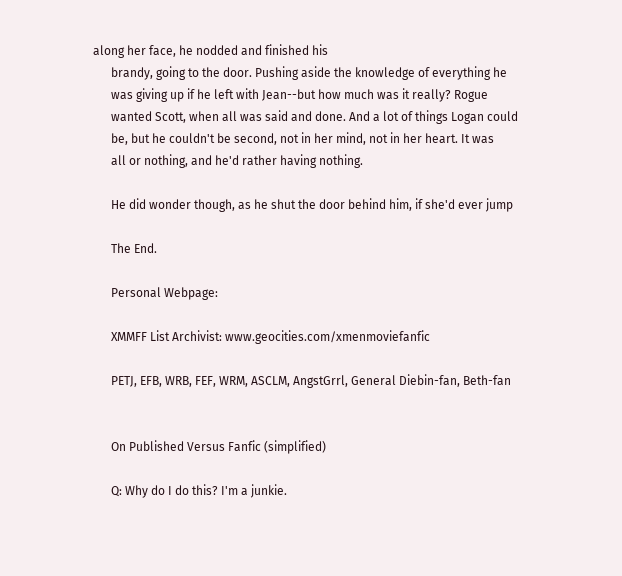along her face, he nodded and finished his
      brandy, going to the door. Pushing aside the knowledge of everything he
      was giving up if he left with Jean--but how much was it really? Rogue
      wanted Scott, when all was said and done. And a lot of things Logan could
      be, but he couldn't be second, not in her mind, not in her heart. It was
      all or nothing, and he'd rather having nothing.

      He did wonder though, as he shut the door behind him, if she'd ever jump

      The End.

      Personal Webpage:

      XMMFF List Archivist: www.geocities.com/xmenmoviefanfic

      PETJ, EFB, WRB, FEF, WRM, ASCLM, AngstGrrl, General Diebin-fan, Beth-fan


      On Published Versus Fanfic (simplified)

      Q: Why do I do this? I'm a junkie.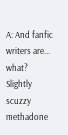A: And fanfic writers are... what? Slightly scuzzy methadone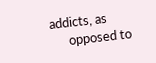addicts, as
      opposed to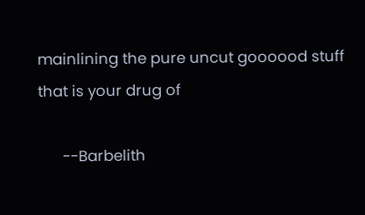mainlining the pure uncut goooood stuff that is your drug of

      --Barbelith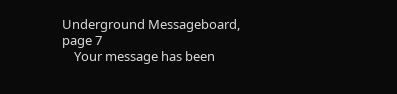Underground Messageboard, page 7
    Your message has been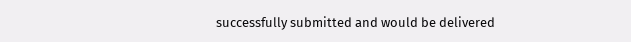successfully submitted and would be delivered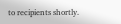to recipients shortly.